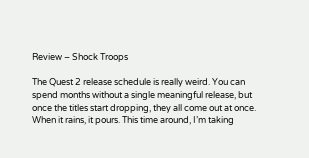Review – Shock Troops

The Quest 2 release schedule is really weird. You can spend months without a single meaningful release, but once the titles start dropping, they all come out at once. When it rains, it pours. This time around, I’m taking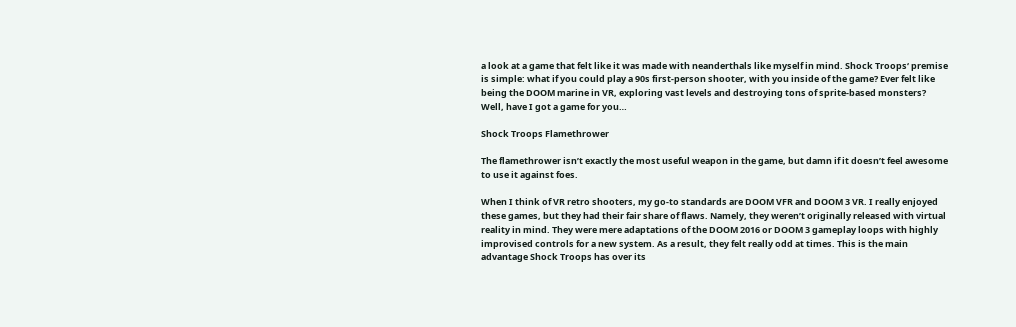a look at a game that felt like it was made with neanderthals like myself in mind. Shock Troops‘ premise is simple: what if you could play a 90s first-person shooter, with you inside of the game? Ever felt like being the DOOM marine in VR, exploring vast levels and destroying tons of sprite-based monsters? Well, have I got a game for you…

Shock Troops Flamethrower

The flamethrower isn’t exactly the most useful weapon in the game, but damn if it doesn’t feel awesome to use it against foes.

When I think of VR retro shooters, my go-to standards are DOOM VFR and DOOM 3 VR. I really enjoyed these games, but they had their fair share of flaws. Namely, they weren’t originally released with virtual reality in mind. They were mere adaptations of the DOOM 2016 or DOOM 3 gameplay loops with highly improvised controls for a new system. As a result, they felt really odd at times. This is the main advantage Shock Troops has over its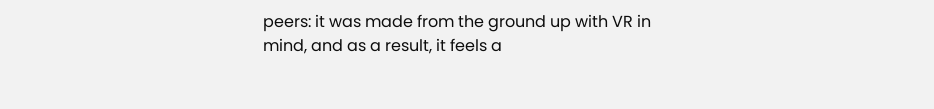peers: it was made from the ground up with VR in mind, and as a result, it feels a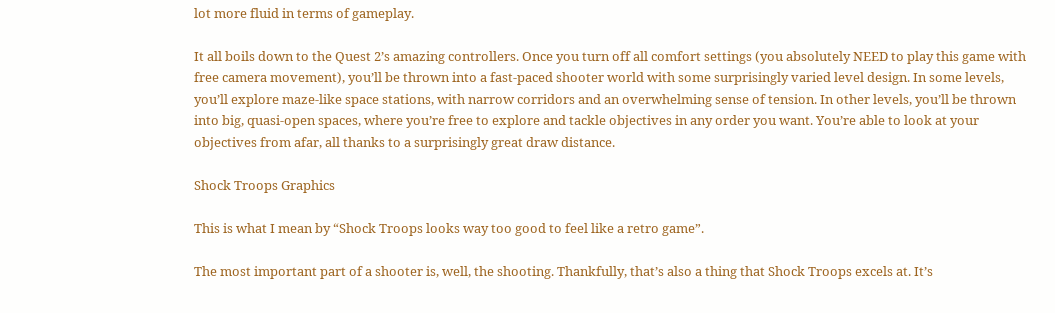lot more fluid in terms of gameplay.

It all boils down to the Quest 2’s amazing controllers. Once you turn off all comfort settings (you absolutely NEED to play this game with free camera movement), you’ll be thrown into a fast-paced shooter world with some surprisingly varied level design. In some levels, you’ll explore maze-like space stations, with narrow corridors and an overwhelming sense of tension. In other levels, you’ll be thrown into big, quasi-open spaces, where you’re free to explore and tackle objectives in any order you want. You’re able to look at your objectives from afar, all thanks to a surprisingly great draw distance.

Shock Troops Graphics

This is what I mean by “Shock Troops looks way too good to feel like a retro game”.

The most important part of a shooter is, well, the shooting. Thankfully, that’s also a thing that Shock Troops excels at. It’s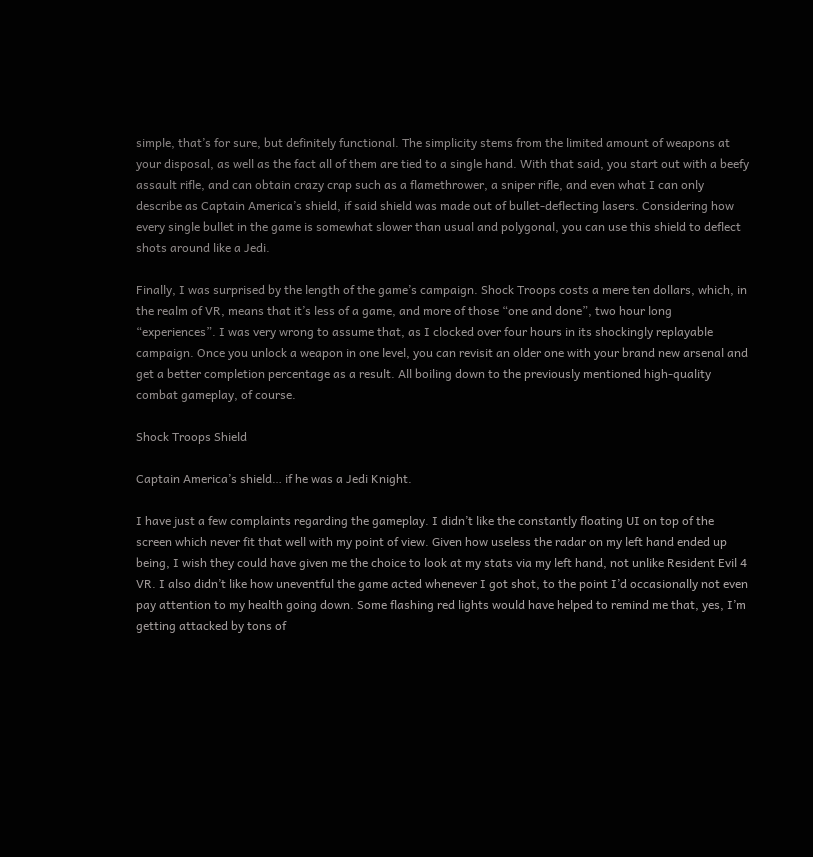simple, that’s for sure, but definitely functional. The simplicity stems from the limited amount of weapons at your disposal, as well as the fact all of them are tied to a single hand. With that said, you start out with a beefy assault rifle, and can obtain crazy crap such as a flamethrower, a sniper rifle, and even what I can only describe as Captain America’s shield, if said shield was made out of bullet-deflecting lasers. Considering how every single bullet in the game is somewhat slower than usual and polygonal, you can use this shield to deflect shots around like a Jedi.

Finally, I was surprised by the length of the game’s campaign. Shock Troops costs a mere ten dollars, which, in the realm of VR, means that it’s less of a game, and more of those “one and done”, two hour long “experiences”. I was very wrong to assume that, as I clocked over four hours in its shockingly replayable campaign. Once you unlock a weapon in one level, you can revisit an older one with your brand new arsenal and get a better completion percentage as a result. All boiling down to the previously mentioned high-quality combat gameplay, of course.

Shock Troops Shield

Captain America’s shield… if he was a Jedi Knight.

I have just a few complaints regarding the gameplay. I didn’t like the constantly floating UI on top of the screen which never fit that well with my point of view. Given how useless the radar on my left hand ended up being, I wish they could have given me the choice to look at my stats via my left hand, not unlike Resident Evil 4 VR. I also didn’t like how uneventful the game acted whenever I got shot, to the point I’d occasionally not even pay attention to my health going down. Some flashing red lights would have helped to remind me that, yes, I’m getting attacked by tons of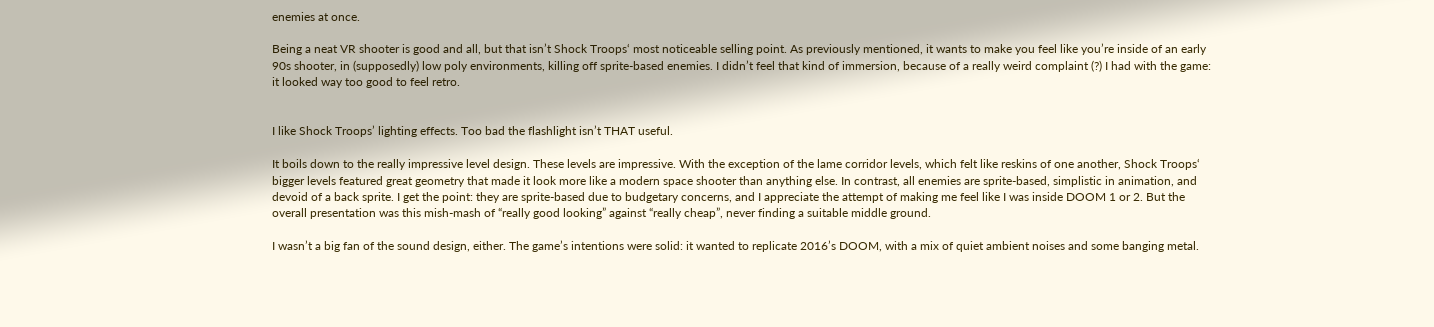enemies at once.

Being a neat VR shooter is good and all, but that isn’t Shock Troops‘ most noticeable selling point. As previously mentioned, it wants to make you feel like you’re inside of an early 90s shooter, in (supposedly) low poly environments, killing off sprite-based enemies. I didn’t feel that kind of immersion, because of a really weird complaint (?) I had with the game: it looked way too good to feel retro.


I like Shock Troops’ lighting effects. Too bad the flashlight isn’t THAT useful.

It boils down to the really impressive level design. These levels are impressive. With the exception of the lame corridor levels, which felt like reskins of one another, Shock Troops‘ bigger levels featured great geometry that made it look more like a modern space shooter than anything else. In contrast, all enemies are sprite-based, simplistic in animation, and devoid of a back sprite. I get the point: they are sprite-based due to budgetary concerns, and I appreciate the attempt of making me feel like I was inside DOOM 1 or 2. But the overall presentation was this mish-mash of “really good looking” against “really cheap”, never finding a suitable middle ground.

I wasn’t a big fan of the sound design, either. The game’s intentions were solid: it wanted to replicate 2016’s DOOM, with a mix of quiet ambient noises and some banging metal.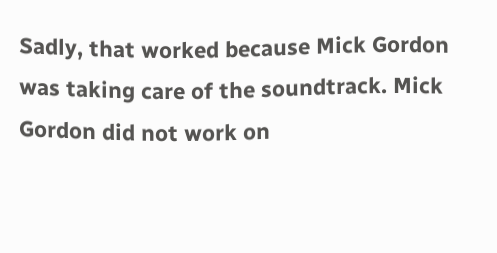Sadly, that worked because Mick Gordon was taking care of the soundtrack. Mick Gordon did not work on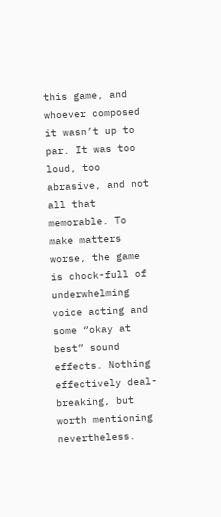this game, and whoever composed it wasn’t up to par. It was too loud, too abrasive, and not all that memorable. To make matters worse, the game is chock-full of underwhelming voice acting and some “okay at best” sound effects. Nothing effectively deal-breaking, but worth mentioning nevertheless.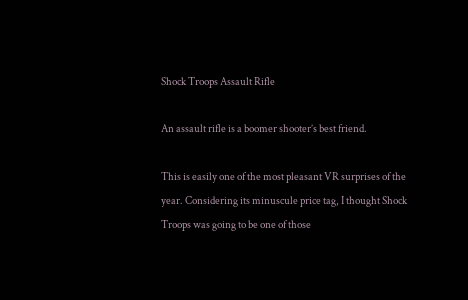Shock Troops Assault Rifle

An assault rifle is a boomer shooter’s best friend.

This is easily one of the most pleasant VR surprises of the year. Considering its minuscule price tag, I thought Shock Troops was going to be one of those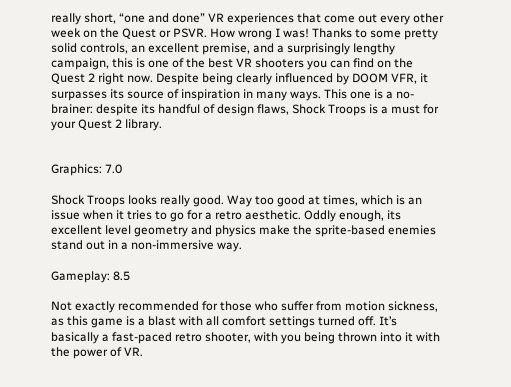really short, “one and done” VR experiences that come out every other week on the Quest or PSVR. How wrong I was! Thanks to some pretty solid controls, an excellent premise, and a surprisingly lengthy campaign, this is one of the best VR shooters you can find on the Quest 2 right now. Despite being clearly influenced by DOOM VFR, it surpasses its source of inspiration in many ways. This one is a no-brainer: despite its handful of design flaws, Shock Troops is a must for your Quest 2 library.


Graphics: 7.0

Shock Troops looks really good. Way too good at times, which is an issue when it tries to go for a retro aesthetic. Oddly enough, its excellent level geometry and physics make the sprite-based enemies stand out in a non-immersive way.

Gameplay: 8.5

Not exactly recommended for those who suffer from motion sickness, as this game is a blast with all comfort settings turned off. It’s basically a fast-paced retro shooter, with you being thrown into it with the power of VR.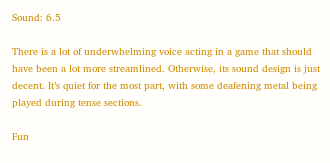Sound: 6.5

There is a lot of underwhelming voice acting in a game that should have been a lot more streamlined. Otherwise, its sound design is just decent. It’s quiet for the most part, with some deafening metal being played during tense sections.

Fun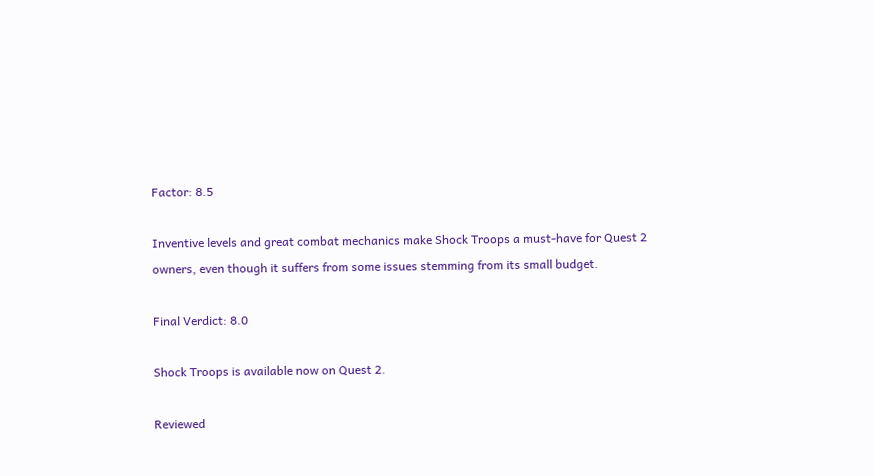Factor: 8.5

Inventive levels and great combat mechanics make Shock Troops a must-have for Quest 2 owners, even though it suffers from some issues stemming from its small budget.

Final Verdict: 8.0

Shock Troops is available now on Quest 2.

Reviewed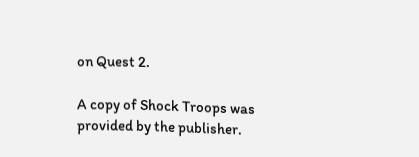on Quest 2.

A copy of Shock Troops was provided by the publisher.